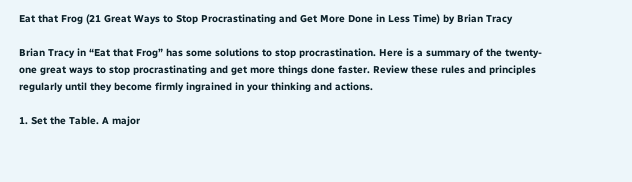Eat that Frog (21 Great Ways to Stop Procrastinating and Get More Done in Less Time) by Brian Tracy

Brian Tracy in “Eat that Frog” has some solutions to stop procrastination. Here is a summary of the twenty-one great ways to stop procrastinating and get more things done faster. Review these rules and principles regularly until they become firmly ingrained in your thinking and actions.

1. Set the Table. A major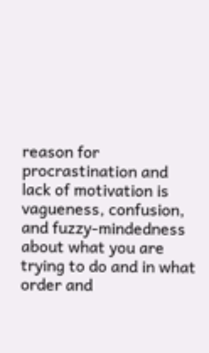reason for procrastination and lack of motivation is vagueness, confusion, and fuzzy-mindedness about what you are trying to do and in what order and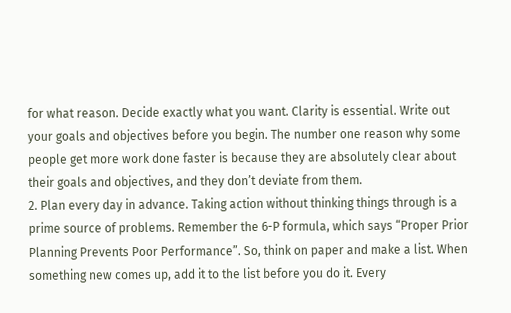for what reason. Decide exactly what you want. Clarity is essential. Write out your goals and objectives before you begin. The number one reason why some people get more work done faster is because they are absolutely clear about their goals and objectives, and they don’t deviate from them.
2. Plan every day in advance. Taking action without thinking things through is a prime source of problems. Remember the 6-P formula, which says “Proper Prior Planning Prevents Poor Performance”. So, think on paper and make a list. When something new comes up, add it to the list before you do it. Every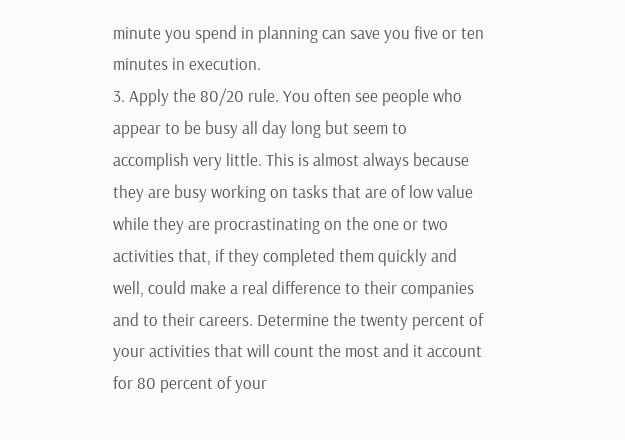minute you spend in planning can save you five or ten minutes in execution.
3. Apply the 80/20 rule. You often see people who appear to be busy all day long but seem to accomplish very little. This is almost always because they are busy working on tasks that are of low value while they are procrastinating on the one or two activities that, if they completed them quickly and well, could make a real difference to their companies and to their careers. Determine the twenty percent of your activities that will count the most and it account for 80 percent of your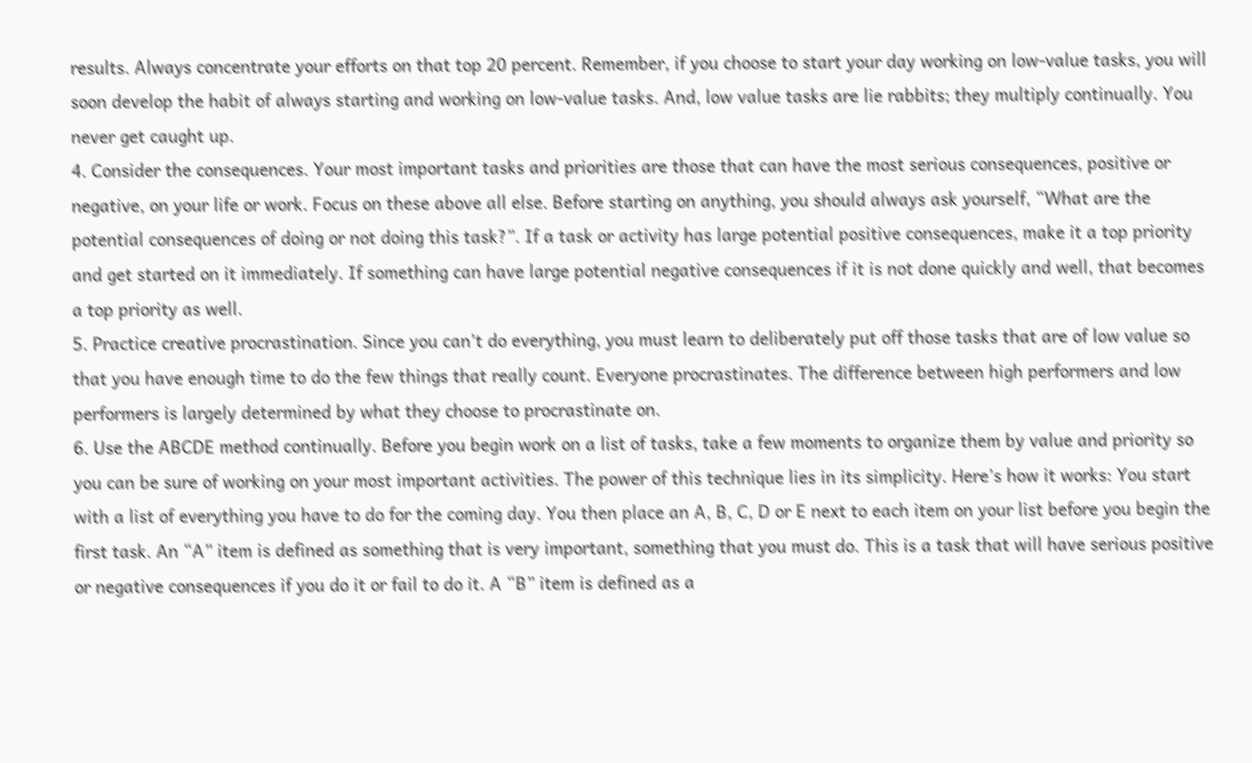results. Always concentrate your efforts on that top 20 percent. Remember, if you choose to start your day working on low-value tasks, you will soon develop the habit of always starting and working on low-value tasks. And, low value tasks are lie rabbits; they multiply continually. You never get caught up.
4. Consider the consequences. Your most important tasks and priorities are those that can have the most serious consequences, positive or negative, on your life or work. Focus on these above all else. Before starting on anything, you should always ask yourself, “What are the potential consequences of doing or not doing this task?”. If a task or activity has large potential positive consequences, make it a top priority and get started on it immediately. If something can have large potential negative consequences if it is not done quickly and well, that becomes a top priority as well.
5. Practice creative procrastination. Since you can’t do everything, you must learn to deliberately put off those tasks that are of low value so that you have enough time to do the few things that really count. Everyone procrastinates. The difference between high performers and low performers is largely determined by what they choose to procrastinate on.
6. Use the ABCDE method continually. Before you begin work on a list of tasks, take a few moments to organize them by value and priority so you can be sure of working on your most important activities. The power of this technique lies in its simplicity. Here’s how it works: You start with a list of everything you have to do for the coming day. You then place an A, B, C, D or E next to each item on your list before you begin the first task. An “A” item is defined as something that is very important, something that you must do. This is a task that will have serious positive or negative consequences if you do it or fail to do it. A “B” item is defined as a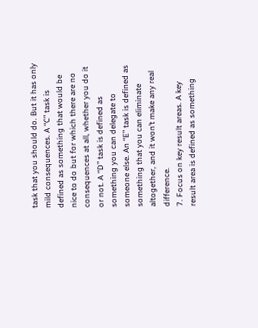task that you should do. But it has only mild consequences. A “C” task is defined as something that would be nice to do but for which there are no consequences at all, whether you do it or not. A “D” task is defined as something you can delegate to someone else. An “E” task is defined as something that you can eliminate altogether, and it won’t make any real difference.
7. Focus on key result areas. A key result area is defined as something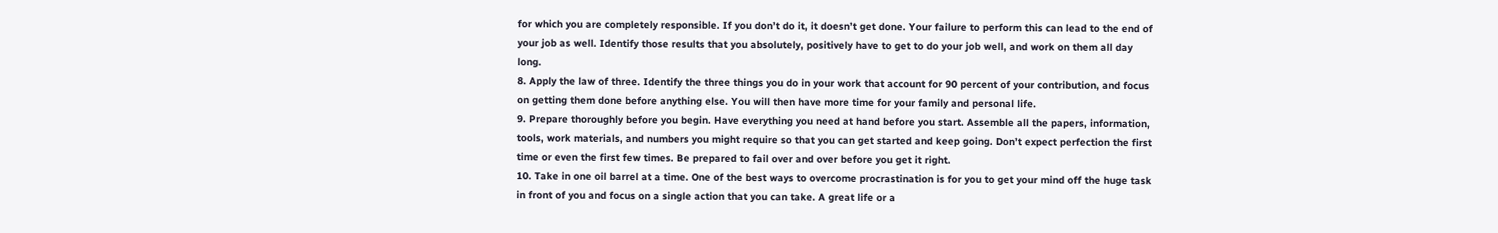for which you are completely responsible. If you don’t do it, it doesn’t get done. Your failure to perform this can lead to the end of your job as well. Identify those results that you absolutely, positively have to get to do your job well, and work on them all day long.
8. Apply the law of three. Identify the three things you do in your work that account for 90 percent of your contribution, and focus on getting them done before anything else. You will then have more time for your family and personal life.
9. Prepare thoroughly before you begin. Have everything you need at hand before you start. Assemble all the papers, information, tools, work materials, and numbers you might require so that you can get started and keep going. Don’t expect perfection the first time or even the first few times. Be prepared to fail over and over before you get it right.
10. Take in one oil barrel at a time. One of the best ways to overcome procrastination is for you to get your mind off the huge task in front of you and focus on a single action that you can take. A great life or a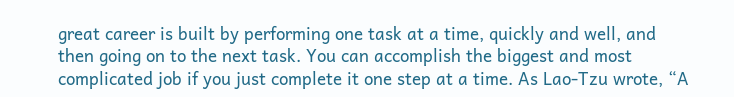great career is built by performing one task at a time, quickly and well, and then going on to the next task. You can accomplish the biggest and most complicated job if you just complete it one step at a time. As Lao-Tzu wrote, “A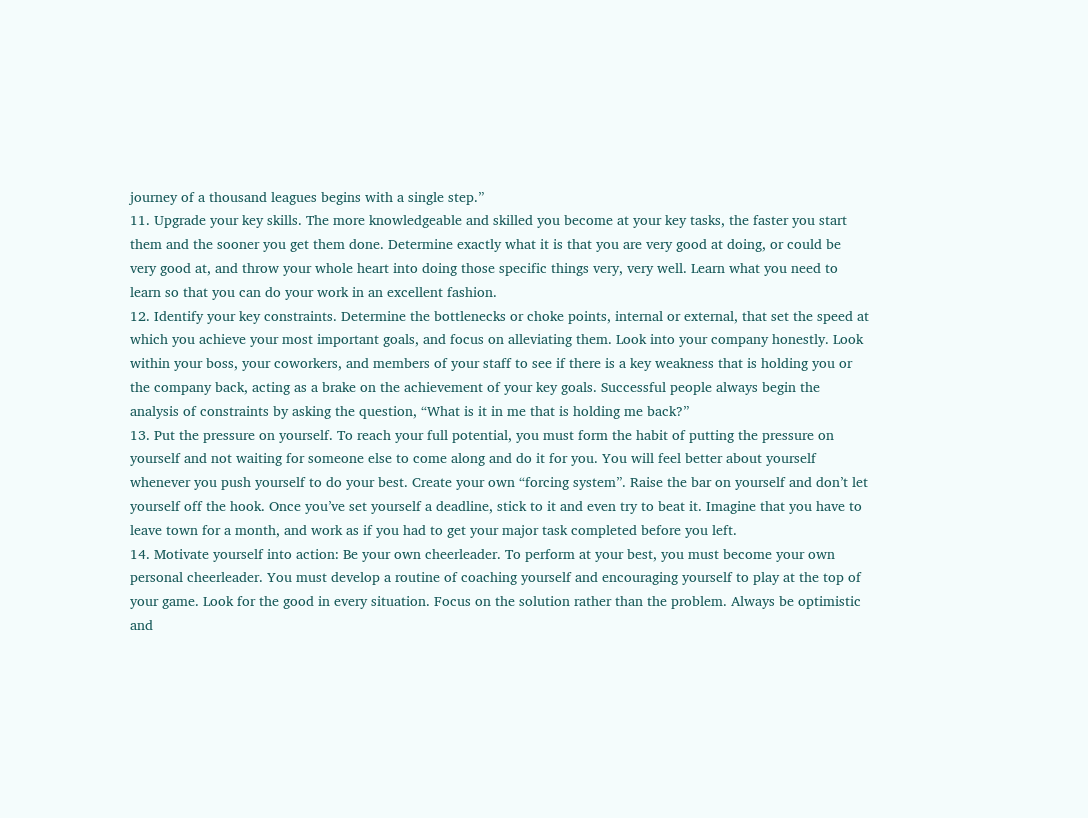journey of a thousand leagues begins with a single step.”
11. Upgrade your key skills. The more knowledgeable and skilled you become at your key tasks, the faster you start them and the sooner you get them done. Determine exactly what it is that you are very good at doing, or could be very good at, and throw your whole heart into doing those specific things very, very well. Learn what you need to learn so that you can do your work in an excellent fashion.
12. Identify your key constraints. Determine the bottlenecks or choke points, internal or external, that set the speed at which you achieve your most important goals, and focus on alleviating them. Look into your company honestly. Look within your boss, your coworkers, and members of your staff to see if there is a key weakness that is holding you or the company back, acting as a brake on the achievement of your key goals. Successful people always begin the analysis of constraints by asking the question, “What is it in me that is holding me back?”
13. Put the pressure on yourself. To reach your full potential, you must form the habit of putting the pressure on yourself and not waiting for someone else to come along and do it for you. You will feel better about yourself whenever you push yourself to do your best. Create your own “forcing system”. Raise the bar on yourself and don’t let yourself off the hook. Once you’ve set yourself a deadline, stick to it and even try to beat it. Imagine that you have to leave town for a month, and work as if you had to get your major task completed before you left.
14. Motivate yourself into action: Be your own cheerleader. To perform at your best, you must become your own personal cheerleader. You must develop a routine of coaching yourself and encouraging yourself to play at the top of your game. Look for the good in every situation. Focus on the solution rather than the problem. Always be optimistic and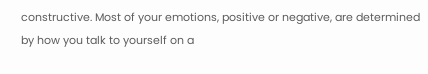constructive. Most of your emotions, positive or negative, are determined by how you talk to yourself on a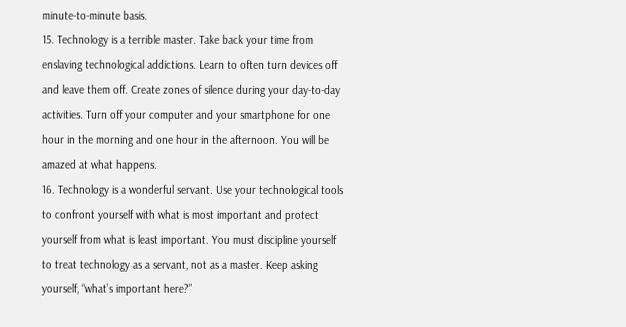minute-to-minute basis.
15. Technology is a terrible master. Take back your time from enslaving technological addictions. Learn to often turn devices off and leave them off. Create zones of silence during your day-to-day activities. Turn off your computer and your smartphone for one hour in the morning and one hour in the afternoon. You will be amazed at what happens.
16. Technology is a wonderful servant. Use your technological tools to confront yourself with what is most important and protect yourself from what is least important. You must discipline yourself to treat technology as a servant, not as a master. Keep asking yourself, “what’s important here?”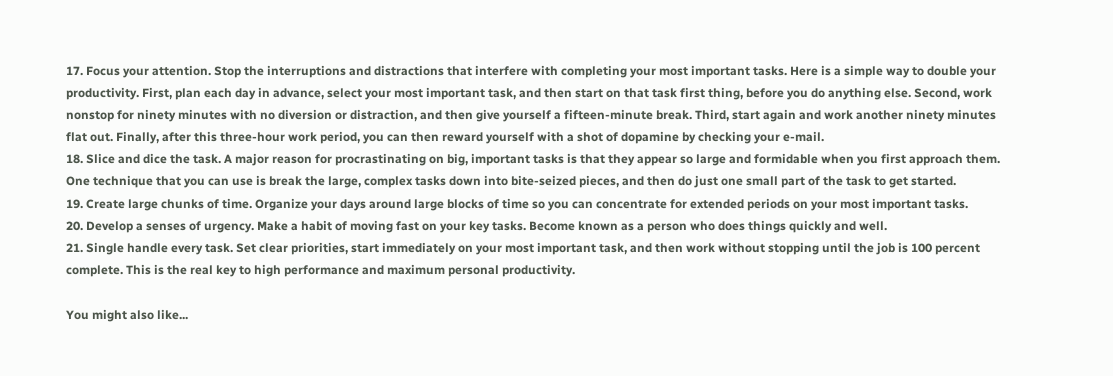17. Focus your attention. Stop the interruptions and distractions that interfere with completing your most important tasks. Here is a simple way to double your productivity. First, plan each day in advance, select your most important task, and then start on that task first thing, before you do anything else. Second, work nonstop for ninety minutes with no diversion or distraction, and then give yourself a fifteen-minute break. Third, start again and work another ninety minutes flat out. Finally, after this three-hour work period, you can then reward yourself with a shot of dopamine by checking your e-mail.
18. Slice and dice the task. A major reason for procrastinating on big, important tasks is that they appear so large and formidable when you first approach them. One technique that you can use is break the large, complex tasks down into bite-seized pieces, and then do just one small part of the task to get started.
19. Create large chunks of time. Organize your days around large blocks of time so you can concentrate for extended periods on your most important tasks.
20. Develop a senses of urgency. Make a habit of moving fast on your key tasks. Become known as a person who does things quickly and well.
21. Single handle every task. Set clear priorities, start immediately on your most important task, and then work without stopping until the job is 100 percent complete. This is the real key to high performance and maximum personal productivity.

You might also like...